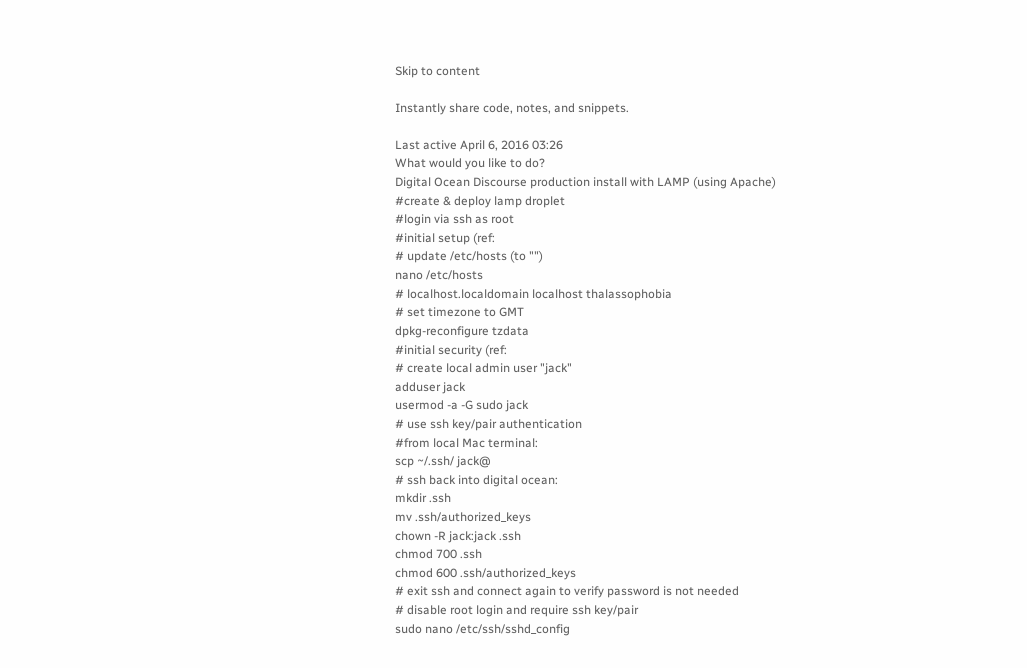Skip to content

Instantly share code, notes, and snippets.

Last active April 6, 2016 03:26
What would you like to do?
Digital Ocean Discourse production install with LAMP (using Apache)
#create & deploy lamp droplet
#login via ssh as root
#initial setup (ref:
# update /etc/hosts (to "")
nano /etc/hosts
# localhost.localdomain localhost thalassophobia
# set timezone to GMT
dpkg-reconfigure tzdata
#initial security (ref:
# create local admin user "jack"
adduser jack
usermod -a -G sudo jack
# use ssh key/pair authentication
#from local Mac terminal:
scp ~/.ssh/ jack@
# ssh back into digital ocean:
mkdir .ssh
mv .ssh/authorized_keys
chown -R jack:jack .ssh
chmod 700 .ssh
chmod 600 .ssh/authorized_keys
# exit ssh and connect again to verify password is not needed
# disable root login and require ssh key/pair
sudo nano /etc/ssh/sshd_config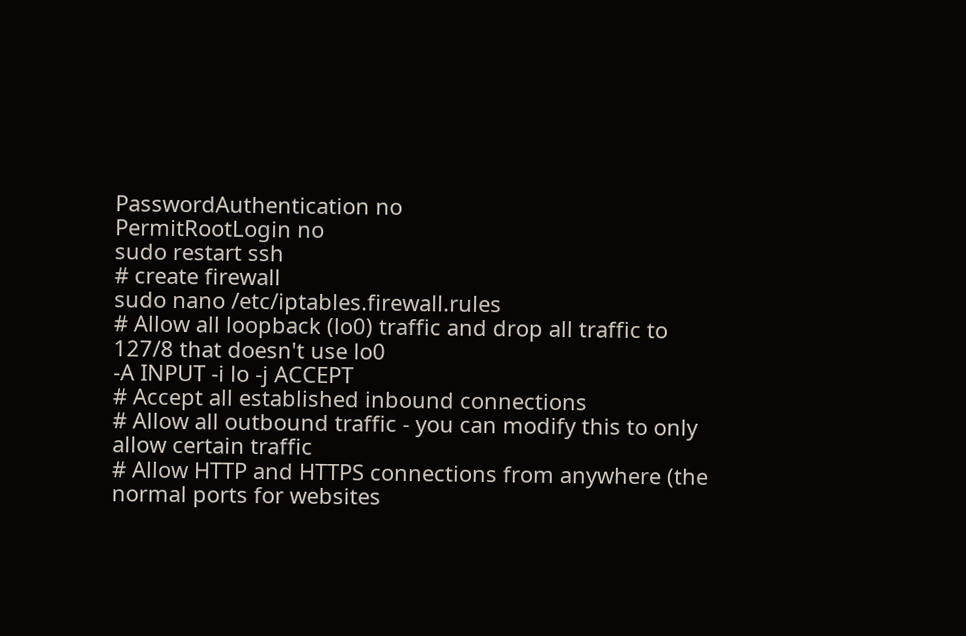PasswordAuthentication no
PermitRootLogin no
sudo restart ssh
# create firewall
sudo nano /etc/iptables.firewall.rules
# Allow all loopback (lo0) traffic and drop all traffic to 127/8 that doesn't use lo0
-A INPUT -i lo -j ACCEPT
# Accept all established inbound connections
# Allow all outbound traffic - you can modify this to only allow certain traffic
# Allow HTTP and HTTPS connections from anywhere (the normal ports for websites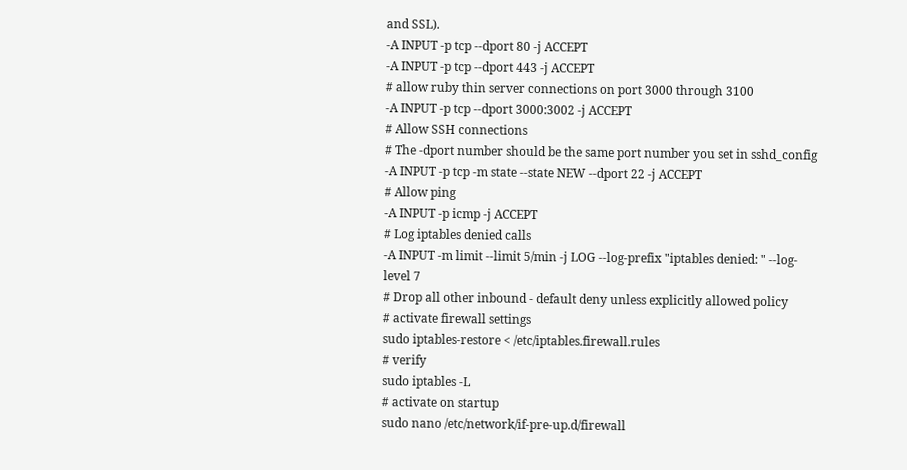and SSL).
-A INPUT -p tcp --dport 80 -j ACCEPT
-A INPUT -p tcp --dport 443 -j ACCEPT
# allow ruby thin server connections on port 3000 through 3100
-A INPUT -p tcp --dport 3000:3002 -j ACCEPT
# Allow SSH connections
# The -dport number should be the same port number you set in sshd_config
-A INPUT -p tcp -m state --state NEW --dport 22 -j ACCEPT
# Allow ping
-A INPUT -p icmp -j ACCEPT
# Log iptables denied calls
-A INPUT -m limit --limit 5/min -j LOG --log-prefix "iptables denied: " --log-level 7
# Drop all other inbound - default deny unless explicitly allowed policy
# activate firewall settings
sudo iptables-restore < /etc/iptables.firewall.rules
# verify
sudo iptables -L
# activate on startup
sudo nano /etc/network/if-pre-up.d/firewall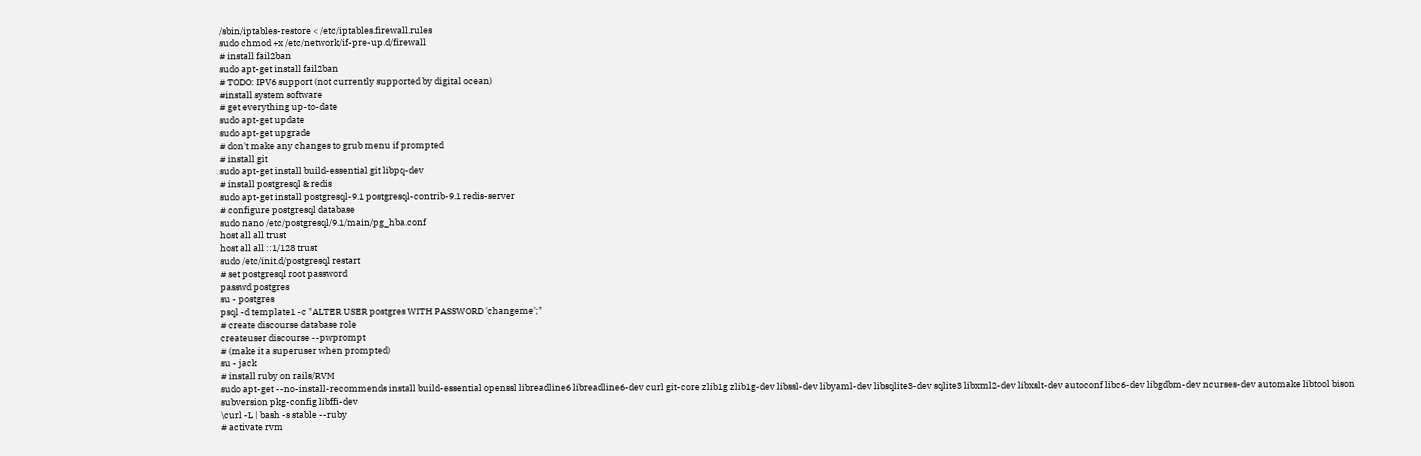/sbin/iptables-restore < /etc/iptables.firewall.rules
sudo chmod +x /etc/network/if-pre-up.d/firewall
# install fail2ban
sudo apt-get install fail2ban
# TODO: IPV6 support (not currently supported by digital ocean)
#install system software
# get everything up-to-date
sudo apt-get update
sudo apt-get upgrade
# don't make any changes to grub menu if prompted
# install git
sudo apt-get install build-essential git libpq-dev
# install postgresql & redis
sudo apt-get install postgresql-9.1 postgresql-contrib-9.1 redis-server
# configure postgresql database
sudo nano /etc/postgresql/9.1/main/pg_hba.conf
host all all trust
host all all ::1/128 trust
sudo /etc/init.d/postgresql restart
# set postgresql root password
passwd postgres
su - postgres
psql -d template1 -c "ALTER USER postgres WITH PASSWORD 'changeme';"
# create discourse database role
createuser discourse --pwprompt
# (make it a superuser when prompted)
su - jack
# install ruby on rails/RVM
sudo apt-get --no-install-recommends install build-essential openssl libreadline6 libreadline6-dev curl git-core zlib1g zlib1g-dev libssl-dev libyaml-dev libsqlite3-dev sqlite3 libxml2-dev libxslt-dev autoconf libc6-dev libgdbm-dev ncurses-dev automake libtool bison subversion pkg-config libffi-dev
\curl -L | bash -s stable --ruby
# activate rvm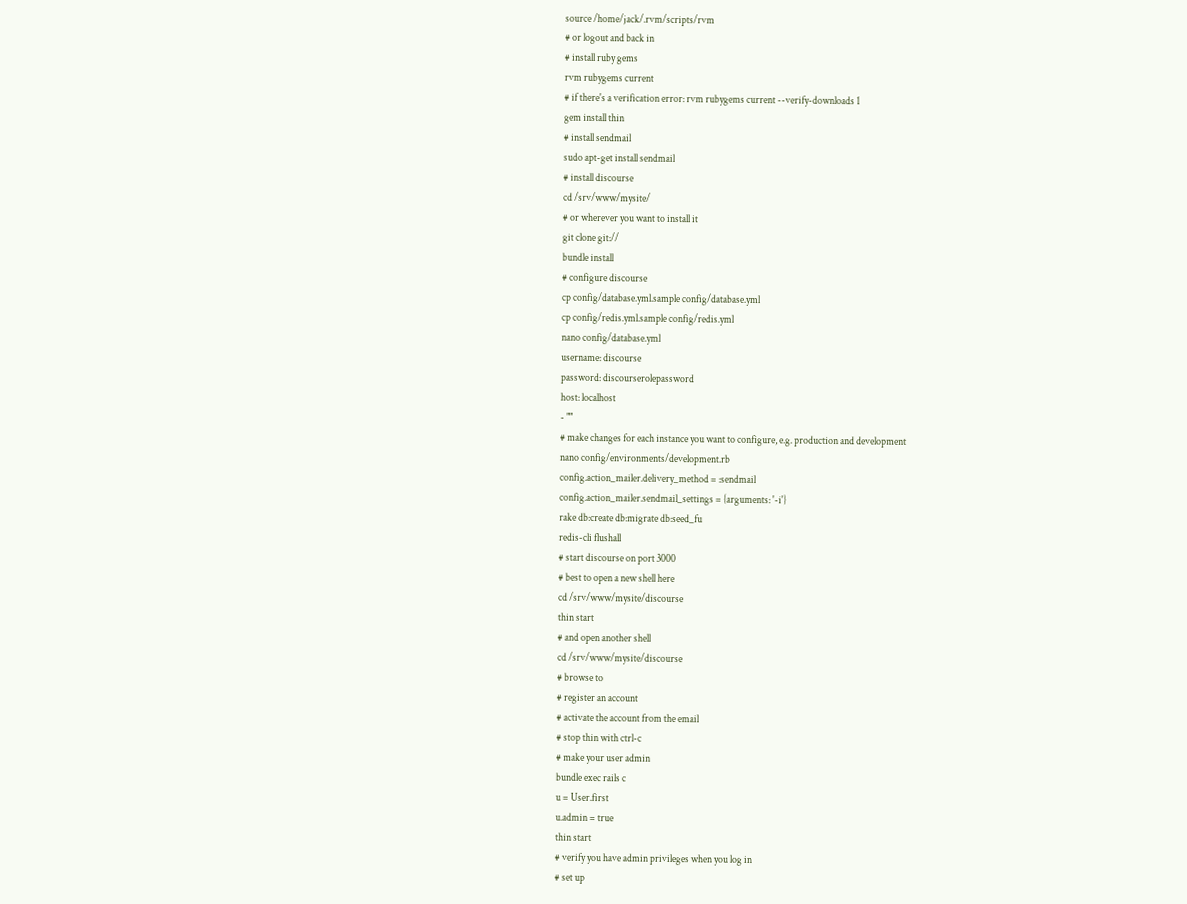source /home/jack/.rvm/scripts/rvm
# or logout and back in
# install ruby gems
rvm rubygems current
# if there's a verification error: rvm rubygems current --verify-downloads 1
gem install thin
# install sendmail
sudo apt-get install sendmail
# install discourse
cd /srv/www/mysite/
# or wherever you want to install it
git clone git://
bundle install
# configure discourse
cp config/database.yml.sample config/database.yml
cp config/redis.yml.sample config/redis.yml
nano config/database.yml
username: discourse
password: discourserolepassword
host: localhost
- ""
# make changes for each instance you want to configure, e.g. production and development
nano config/environments/development.rb
config.action_mailer.delivery_method = :sendmail
config.action_mailer.sendmail_settings = {arguments: '-i'}
rake db:create db:migrate db:seed_fu
redis-cli flushall
# start discourse on port 3000
# best to open a new shell here
cd /srv/www/mysite/discourse
thin start
# and open another shell
cd /srv/www/mysite/discourse
# browse to
# register an account
# activate the account from the email
# stop thin with ctrl-c
# make your user admin
bundle exec rails c
u = User.first
u.admin = true
thin start
# verify you have admin privileges when you log in
# set up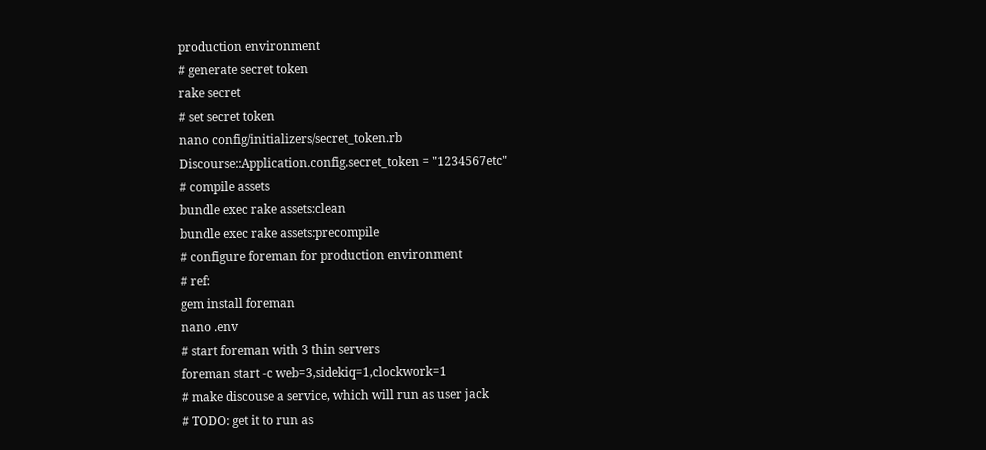production environment
# generate secret token
rake secret
# set secret token
nano config/initializers/secret_token.rb
Discourse::Application.config.secret_token = "1234567etc"
# compile assets
bundle exec rake assets:clean
bundle exec rake assets:precompile
# configure foreman for production environment
# ref:
gem install foreman
nano .env
# start foreman with 3 thin servers
foreman start -c web=3,sidekiq=1,clockwork=1
# make discouse a service, which will run as user jack
# TODO: get it to run as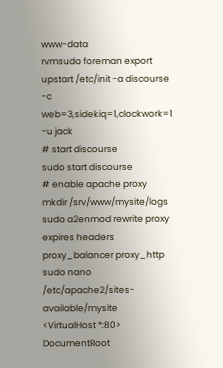www-data
rvmsudo foreman export upstart /etc/init -a discourse -c web=3,sidekiq=1,clockwork=1 -u jack
# start discourse
sudo start discourse
# enable apache proxy
mkdir /srv/www/mysite/logs
sudo a2enmod rewrite proxy expires headers proxy_balancer proxy_http
sudo nano /etc/apache2/sites-available/mysite
<VirtualHost *:80>
DocumentRoot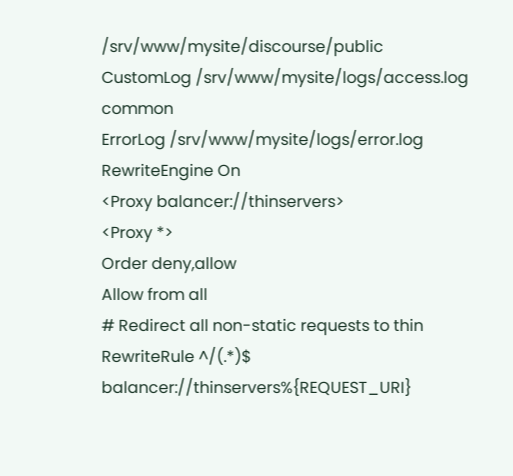/srv/www/mysite/discourse/public
CustomLog /srv/www/mysite/logs/access.log common
ErrorLog /srv/www/mysite/logs/error.log
RewriteEngine On
<Proxy balancer://thinservers>
<Proxy *>
Order deny,allow
Allow from all
# Redirect all non-static requests to thin
RewriteRule ^/(.*)$ balancer://thinservers%{REQUEST_URI}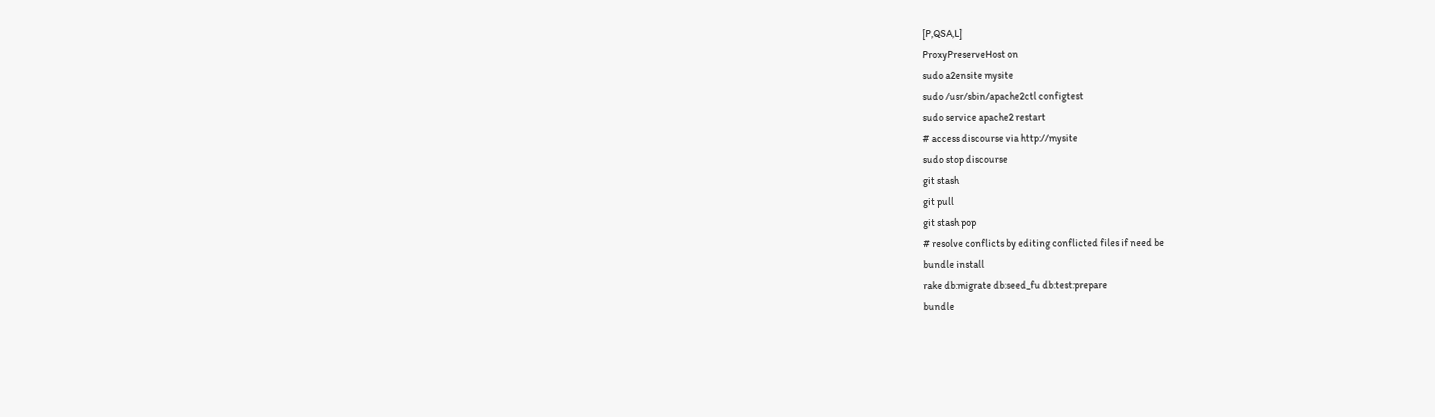[P,QSA,L]
ProxyPreserveHost on
sudo a2ensite mysite
sudo /usr/sbin/apache2ctl configtest
sudo service apache2 restart
# access discourse via http://mysite
sudo stop discourse
git stash
git pull
git stash pop
# resolve conflicts by editing conflicted files if need be
bundle install
rake db:migrate db:seed_fu db:test:prepare
bundle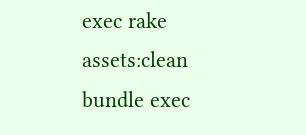exec rake assets:clean
bundle exec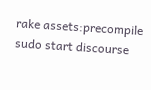rake assets:precompile
sudo start discourse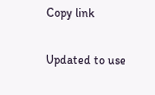Copy link

Updated to use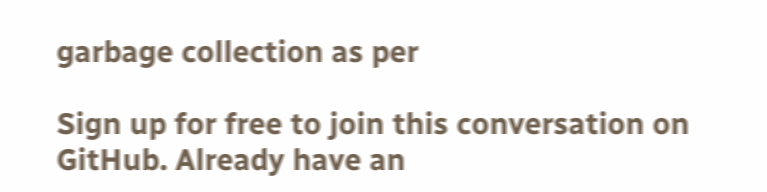garbage collection as per

Sign up for free to join this conversation on GitHub. Already have an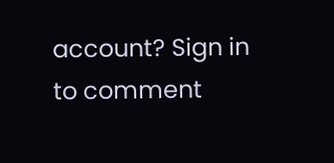account? Sign in to comment